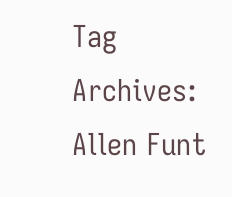Tag Archives: Allen Funt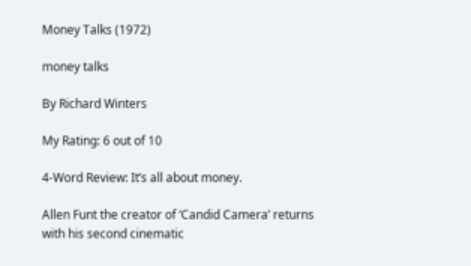Money Talks (1972)

money talks

By Richard Winters

My Rating: 6 out of 10

4-Word Review: It’s all about money.

Allen Funt the creator of ‘Candid Camera’ returns with his second cinematic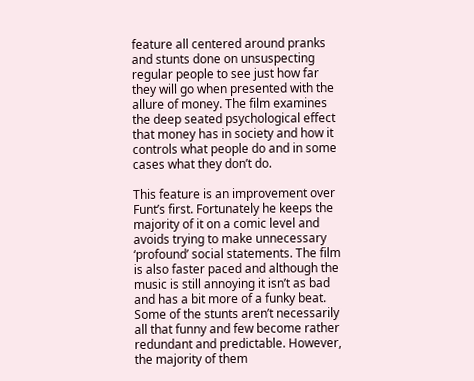feature all centered around pranks and stunts done on unsuspecting regular people to see just how far they will go when presented with the allure of money. The film examines the deep seated psychological effect that money has in society and how it controls what people do and in some cases what they don’t do.

This feature is an improvement over Funt’s first. Fortunately he keeps the majority of it on a comic level and avoids trying to make unnecessary ‘profound’ social statements. The film is also faster paced and although the music is still annoying it isn’t as bad and has a bit more of a funky beat. Some of the stunts aren’t necessarily all that funny and few become rather redundant and predictable. However, the majority of them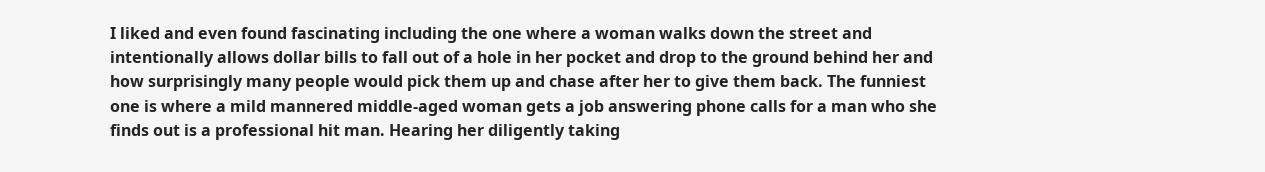I liked and even found fascinating including the one where a woman walks down the street and intentionally allows dollar bills to fall out of a hole in her pocket and drop to the ground behind her and how surprisingly many people would pick them up and chase after her to give them back. The funniest one is where a mild mannered middle-aged woman gets a job answering phone calls for a man who she finds out is a professional hit man. Hearing her diligently taking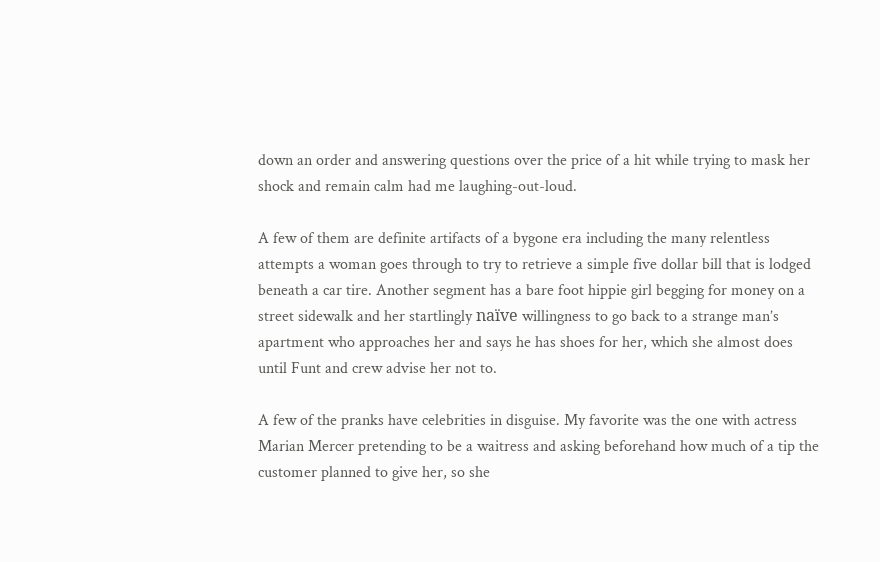down an order and answering questions over the price of a hit while trying to mask her shock and remain calm had me laughing-out-loud.

A few of them are definite artifacts of a bygone era including the many relentless attempts a woman goes through to try to retrieve a simple five dollar bill that is lodged beneath a car tire. Another segment has a bare foot hippie girl begging for money on a street sidewalk and her startlingly naïve willingness to go back to a strange man’s apartment who approaches her and says he has shoes for her, which she almost does until Funt and crew advise her not to.

A few of the pranks have celebrities in disguise. My favorite was the one with actress Marian Mercer pretending to be a waitress and asking beforehand how much of a tip the customer planned to give her, so she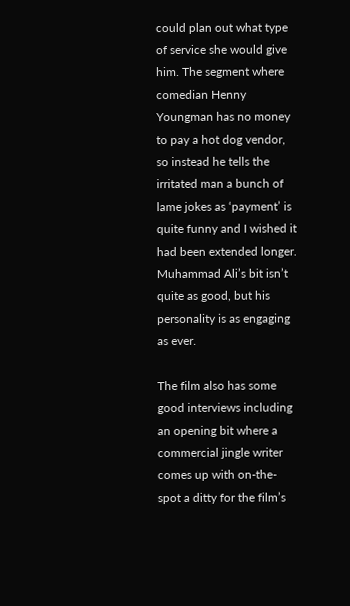could plan out what type of service she would give him. The segment where comedian Henny Youngman has no money to pay a hot dog vendor, so instead he tells the irritated man a bunch of lame jokes as ‘payment’ is quite funny and I wished it had been extended longer. Muhammad Ali’s bit isn’t quite as good, but his personality is as engaging as ever.

The film also has some good interviews including an opening bit where a commercial jingle writer comes up with on-the-spot a ditty for the film’s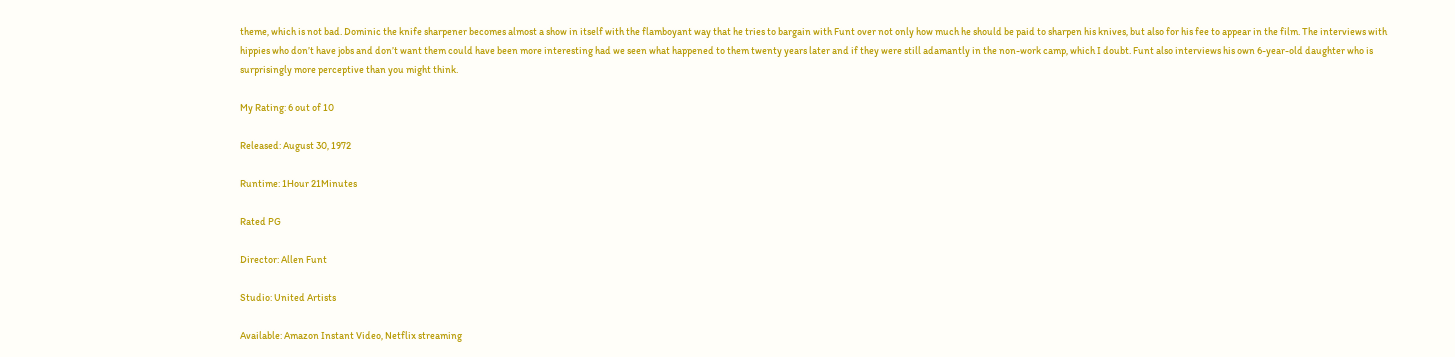theme, which is not bad. Dominic the knife sharpener becomes almost a show in itself with the flamboyant way that he tries to bargain with Funt over not only how much he should be paid to sharpen his knives, but also for his fee to appear in the film. The interviews with hippies who don’t have jobs and don’t want them could have been more interesting had we seen what happened to them twenty years later and if they were still adamantly in the non-work camp, which I doubt. Funt also interviews his own 6-year-old daughter who is surprisingly more perceptive than you might think.

My Rating: 6 out of 10

Released: August 30, 1972

Runtime: 1Hour 21Minutes

Rated PG

Director: Allen Funt

Studio: United Artists

Available: Amazon Instant Video, Netflix streaming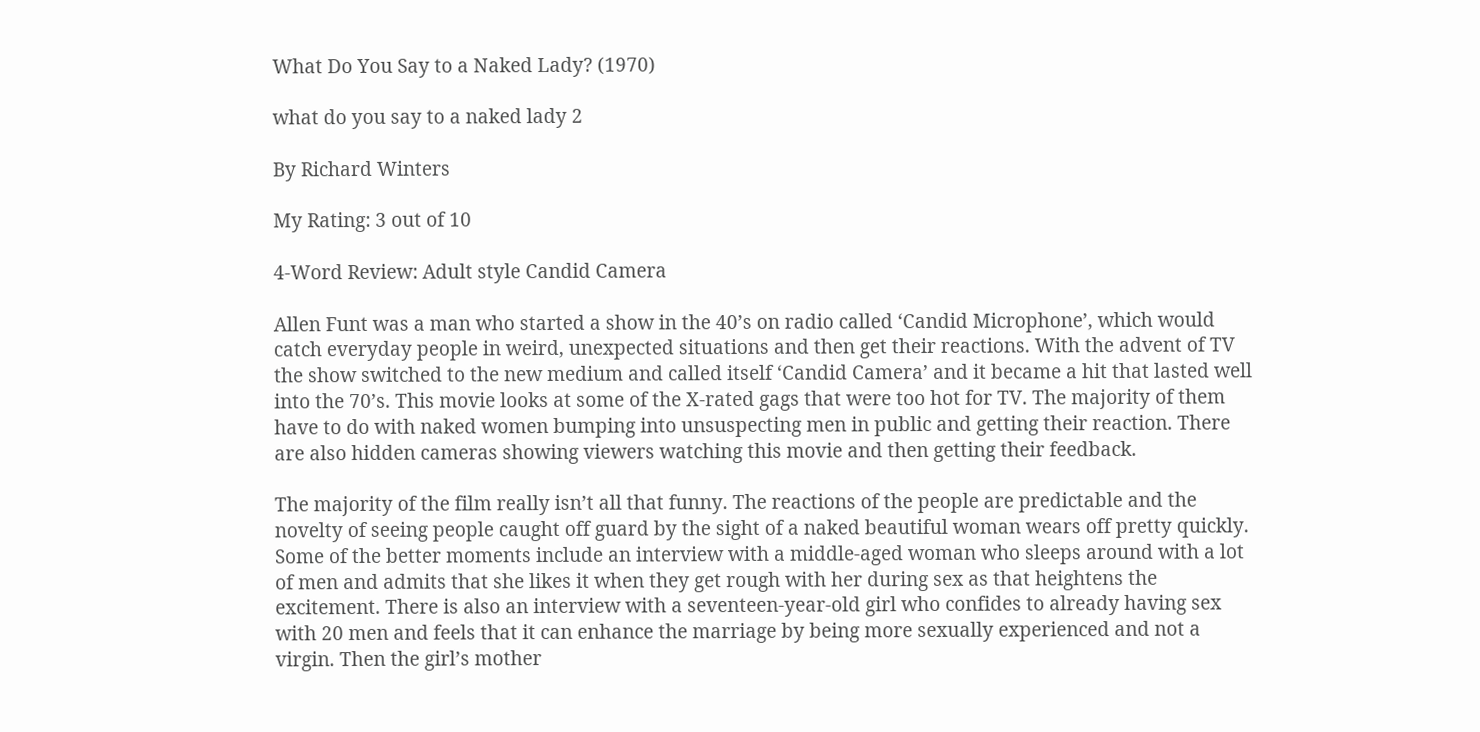What Do You Say to a Naked Lady? (1970)

what do you say to a naked lady 2

By Richard Winters

My Rating: 3 out of 10

4-Word Review: Adult style Candid Camera

Allen Funt was a man who started a show in the 40’s on radio called ‘Candid Microphone’, which would catch everyday people in weird, unexpected situations and then get their reactions. With the advent of TV the show switched to the new medium and called itself ‘Candid Camera’ and it became a hit that lasted well into the 70’s. This movie looks at some of the X-rated gags that were too hot for TV. The majority of them have to do with naked women bumping into unsuspecting men in public and getting their reaction. There are also hidden cameras showing viewers watching this movie and then getting their feedback.

The majority of the film really isn’t all that funny. The reactions of the people are predictable and the novelty of seeing people caught off guard by the sight of a naked beautiful woman wears off pretty quickly. Some of the better moments include an interview with a middle-aged woman who sleeps around with a lot of men and admits that she likes it when they get rough with her during sex as that heightens the excitement. There is also an interview with a seventeen-year-old girl who confides to already having sex with 20 men and feels that it can enhance the marriage by being more sexually experienced and not a virgin. Then the girl’s mother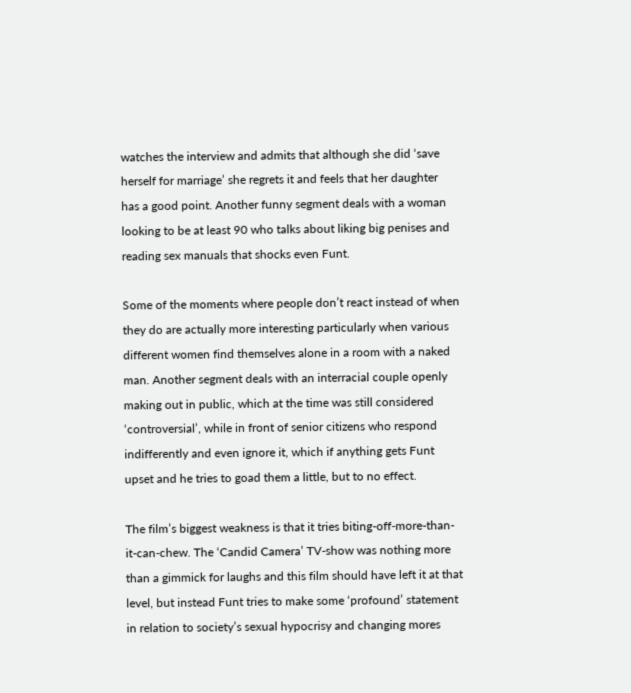watches the interview and admits that although she did ‘save herself for marriage’ she regrets it and feels that her daughter has a good point. Another funny segment deals with a woman looking to be at least 90 who talks about liking big penises and reading sex manuals that shocks even Funt.

Some of the moments where people don’t react instead of when they do are actually more interesting particularly when various different women find themselves alone in a room with a naked man. Another segment deals with an interracial couple openly making out in public, which at the time was still considered ‘controversial’, while in front of senior citizens who respond indifferently and even ignore it, which if anything gets Funt upset and he tries to goad them a little, but to no effect.

The film’s biggest weakness is that it tries biting-off-more-than-it-can-chew. The ‘Candid Camera’ TV-show was nothing more than a gimmick for laughs and this film should have left it at that level, but instead Funt tries to make some ‘profound’ statement in relation to society’s sexual hypocrisy and changing mores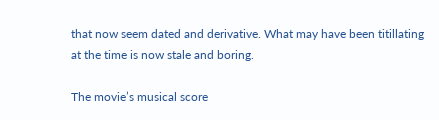that now seem dated and derivative. What may have been titillating at the time is now stale and boring.

The movie’s musical score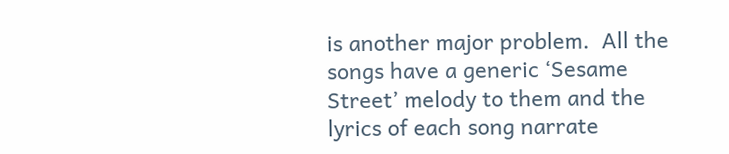is another major problem.  All the songs have a generic ‘Sesame Street’ melody to them and the lyrics of each song narrate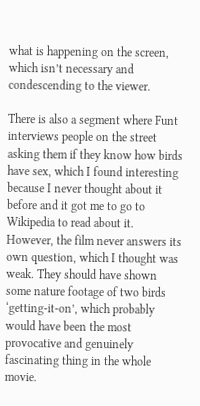what is happening on the screen, which isn’t necessary and condescending to the viewer.

There is also a segment where Funt interviews people on the street asking them if they know how birds have sex, which I found interesting because I never thought about it before and it got me to go to Wikipedia to read about it. However, the film never answers its own question, which I thought was weak. They should have shown some nature footage of two birds ‘getting-it-on’, which probably would have been the most provocative and genuinely fascinating thing in the whole movie.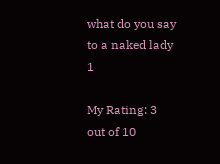what do you say to a naked lady 1

My Rating: 3 out of 10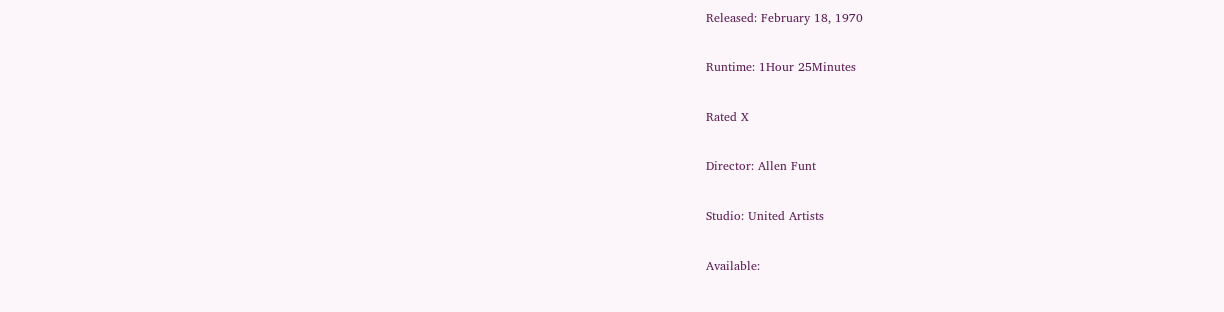Released: February 18, 1970

Runtime: 1Hour 25Minutes

Rated X

Director: Allen Funt

Studio: United Artists

Available: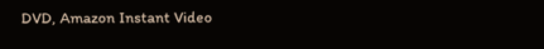DVD, Amazon Instant Video